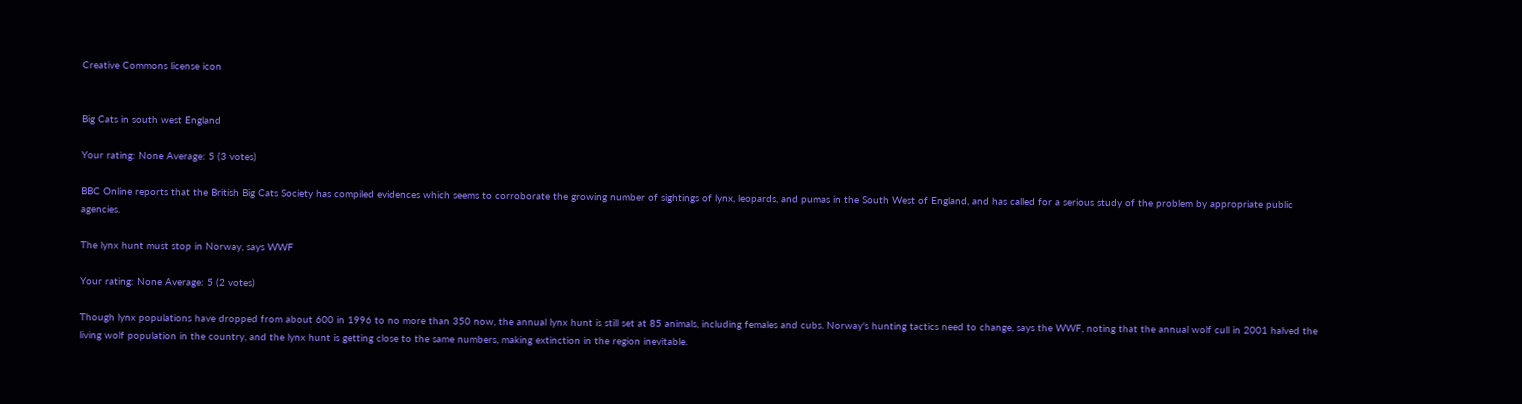Creative Commons license icon


Big Cats in south west England

Your rating: None Average: 5 (3 votes)

BBC Online reports that the British Big Cats Society has compiled evidences which seems to corroborate the growing number of sightings of lynx, leopards, and pumas in the South West of England, and has called for a serious study of the problem by appropriate public agencies.

The lynx hunt must stop in Norway, says WWF

Your rating: None Average: 5 (2 votes)

Though lynx populations have dropped from about 600 in 1996 to no more than 350 now, the annual lynx hunt is still set at 85 animals, including females and cubs. Norway's hunting tactics need to change, says the WWF, noting that the annual wolf cull in 2001 halved the living wolf population in the country, and the lynx hunt is getting close to the same numbers, making extinction in the region inevitable.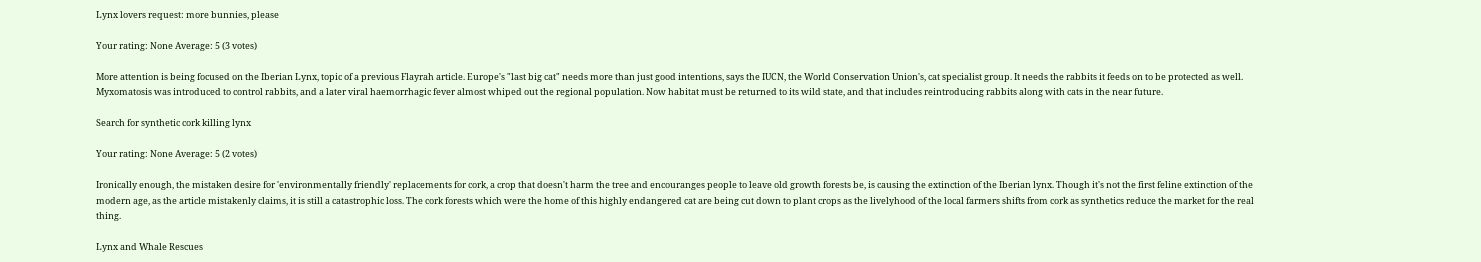Lynx lovers request: more bunnies, please

Your rating: None Average: 5 (3 votes)

More attention is being focused on the Iberian Lynx, topic of a previous Flayrah article. Europe's "last big cat" needs more than just good intentions, says the IUCN, the World Conservation Union's, cat specialist group. It needs the rabbits it feeds on to be protected as well. Myxomatosis was introduced to control rabbits, and a later viral haemorrhagic fever almost whiped out the regional population. Now habitat must be returned to its wild state, and that includes reintroducing rabbits along with cats in the near future.

Search for synthetic cork killing lynx

Your rating: None Average: 5 (2 votes)

Ironically enough, the mistaken desire for 'environmentally friendly' replacements for cork, a crop that doesn't harm the tree and encouranges people to leave old growth forests be, is causing the extinction of the Iberian lynx. Though it's not the first feline extinction of the modern age, as the article mistakenly claims, it is still a catastrophic loss. The cork forests which were the home of this highly endangered cat are being cut down to plant crops as the livelyhood of the local farmers shifts from cork as synthetics reduce the market for the real thing.

Lynx and Whale Rescues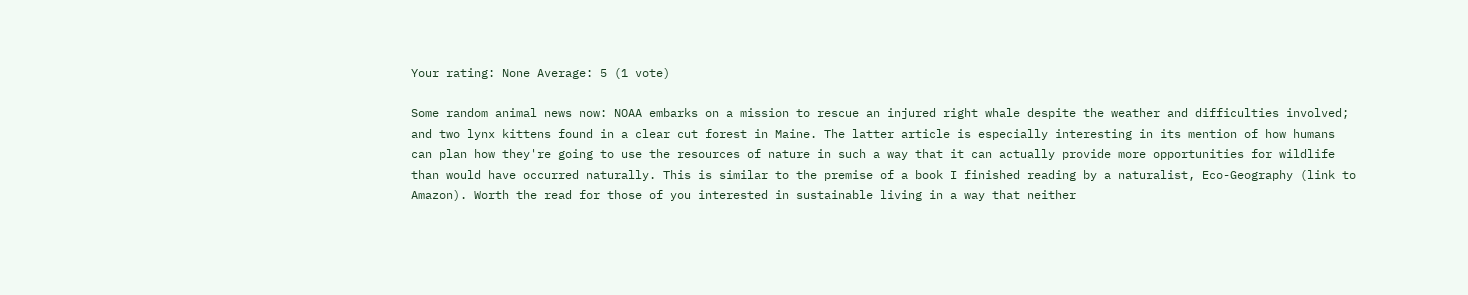Your rating: None Average: 5 (1 vote)

Some random animal news now: NOAA embarks on a mission to rescue an injured right whale despite the weather and difficulties involved; and two lynx kittens found in a clear cut forest in Maine. The latter article is especially interesting in its mention of how humans can plan how they're going to use the resources of nature in such a way that it can actually provide more opportunities for wildlife than would have occurred naturally. This is similar to the premise of a book I finished reading by a naturalist, Eco-Geography (link to Amazon). Worth the read for those of you interested in sustainable living in a way that neither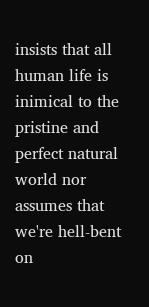insists that all human life is inimical to the pristine and perfect natural world nor assumes that we're hell-bent on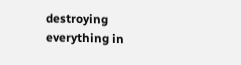destroying everything in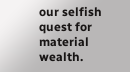our selfish quest for material wealth.